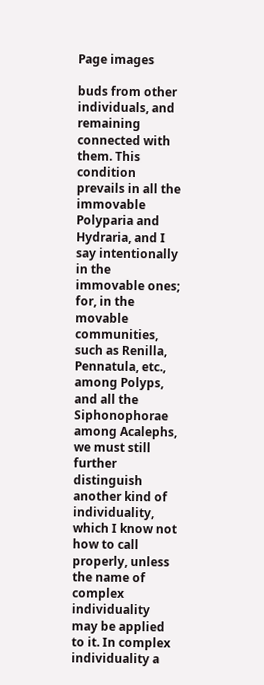Page images

buds from other individuals, and remaining connected with them. This condition prevails in all the immovable Polyparia and Hydraria, and I say intentionally in the immovable ones; for, in the movable communities, such as Renilla, Pennatula, etc., among Polyps, and all the Siphonophorae among Acalephs, we must still further distinguish another kind of individuality, which I know not how to call properly, unless the name of complex individuality may be applied to it. In complex individuality a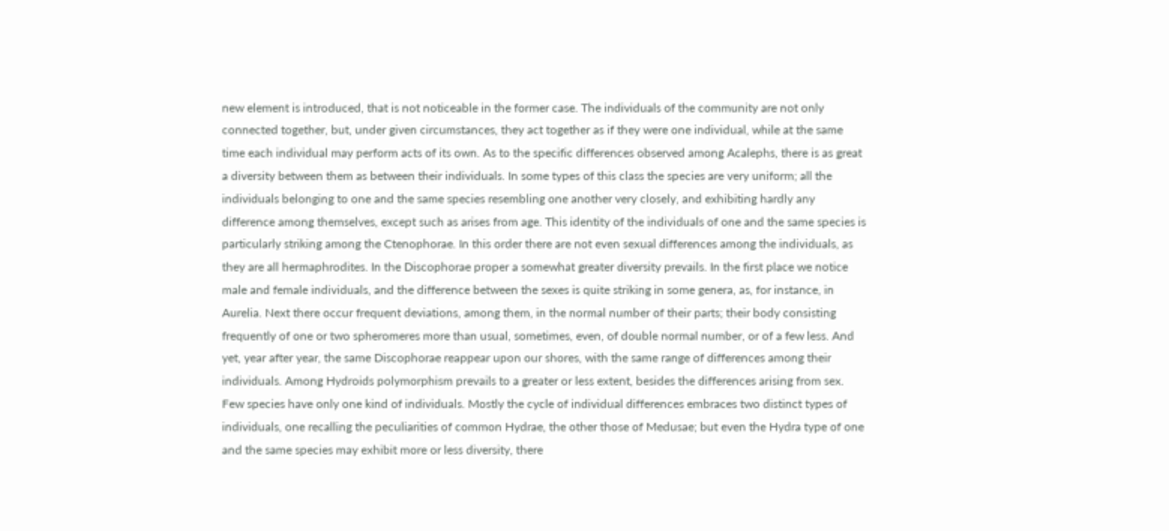new element is introduced, that is not noticeable in the former case. The individuals of the community are not only connected together, but, under given circumstances, they act together as if they were one individual, while at the same time each individual may perform acts of its own. As to the specific differences observed among Acalephs, there is as great a diversity between them as between their individuals. In some types of this class the species are very uniform; all the individuals belonging to one and the same species resembling one another very closely, and exhibiting hardly any difference among themselves, except such as arises from age. This identity of the individuals of one and the same species is particularly striking among the Ctenophorae. In this order there are not even sexual differences among the individuals, as they are all hermaphrodites. In the Discophorae proper a somewhat greater diversity prevails. In the first place we notice male and female individuals, and the difference between the sexes is quite striking in some genera, as, for instance, in Aurelia. Next there occur frequent deviations, among them, in the normal number of their parts; their body consisting frequently of one or two spheromeres more than usual, sometimes, even, of double normal number, or of a few less. And yet, year after year, the same Discophorae reappear upon our shores, with the same range of differences among their individuals. Among Hydroids polymorphism prevails to a greater or less extent, besides the differences arising from sex. Few species have only one kind of individuals. Mostly the cycle of individual differences embraces two distinct types of individuals, one recalling the peculiarities of common Hydrae, the other those of Medusae; but even the Hydra type of one and the same species may exhibit more or less diversity, there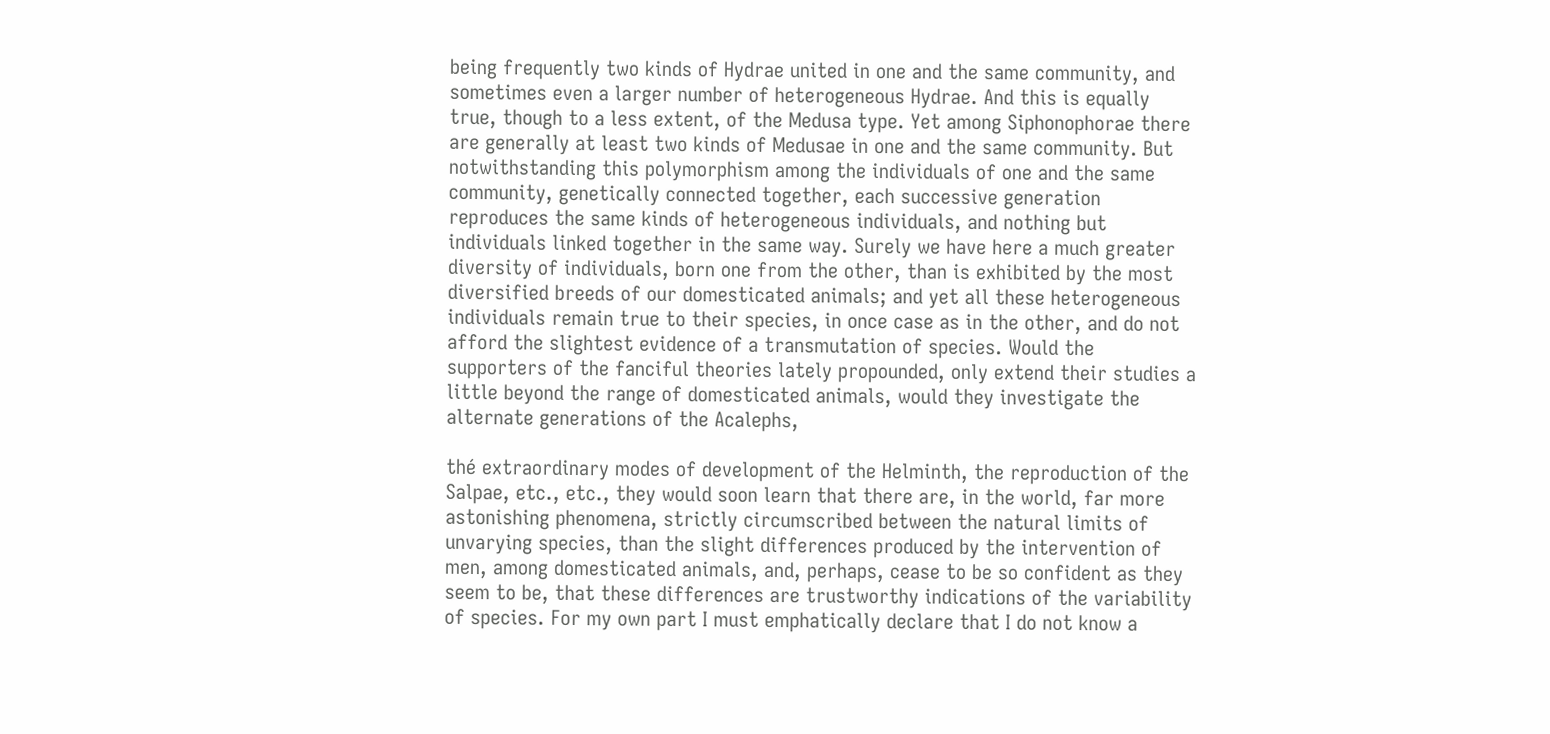being frequently two kinds of Hydrae united in one and the same community, and sometimes even a larger number of heterogeneous Hydrae. And this is equally true, though to a less extent, of the Medusa type. Yet among Siphonophorae there are generally at least two kinds of Medusae in one and the same community. But notwithstanding this polymorphism among the individuals of one and the same community, genetically connected together, each successive generation reproduces the same kinds of heterogeneous individuals, and nothing but individuals linked together in the same way. Surely we have here a much greater diversity of individuals, born one from the other, than is exhibited by the most diversified breeds of our domesticated animals; and yet all these heterogeneous individuals remain true to their species, in once case as in the other, and do not afford the slightest evidence of a transmutation of species. Would the supporters of the fanciful theories lately propounded, only extend their studies a little beyond the range of domesticated animals, would they investigate the alternate generations of the Acalephs,

thé extraordinary modes of development of the Helminth, the reproduction of the Salpae, etc., etc., they would soon learn that there are, in the world, far more astonishing phenomena, strictly circumscribed between the natural limits of unvarying species, than the slight differences produced by the intervention of men, among domesticated animals, and, perhaps, cease to be so confident as they seem to be, that these differences are trustworthy indications of the variability of species. For my own part I must emphatically declare that I do not know a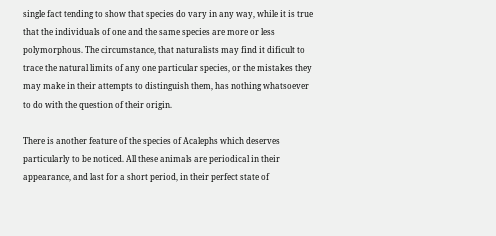single fact tending to show that species do vary in any way, while it is true that the individuals of one and the same species are more or less polymorphous. The circumstance, that naturalists may find it dificult to trace the natural limits of any one particular species, or the mistakes they may make in their attempts to distinguish them, has nothing whatsoever to do with the question of their origin.

There is another feature of the species of Acalephs which deserves particularly to be noticed. All these animals are periodical in their appearance, and last for a short period, in their perfect state of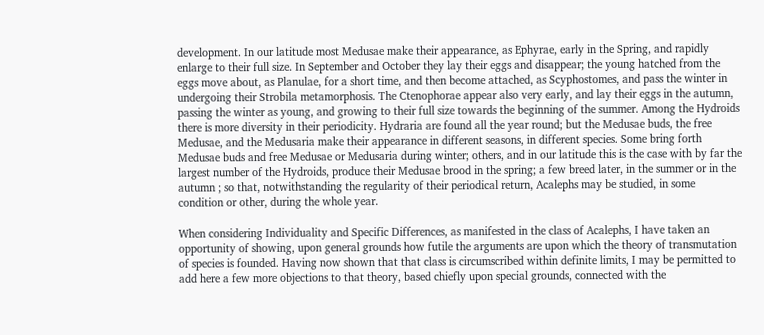development. In our latitude most Medusae make their appearance, as Ephyrae, early in the Spring, and rapidly enlarge to their full size. In September and October they lay their eggs and disappear; the young hatched from the eggs move about, as Planulae, for a short time, and then become attached, as Scyphostomes, and pass the winter in undergoing their Strobila metamorphosis. The Ctenophorae appear also very early, and lay their eggs in the autumn, passing the winter as young, and growing to their full size towards the beginning of the summer. Among the Hydroids there is more diversity in their periodicity. Hydraria are found all the year round; but the Medusae buds, the free Medusae, and the Medusaria make their appearance in different seasons, in different species. Some bring forth Medusae buds and free Medusae or Medusaria during winter; others, and in our latitude this is the case with by far the largest number of the Hydroids, produce their Medusae brood in the spring; a few breed later, in the summer or in the autumn ; so that, notwithstanding the regularity of their periodical return, Acalephs may be studied, in some condition or other, during the whole year.

When considering Individuality and Specific Differences, as manifested in the class of Acalephs, I have taken an opportunity of showing, upon general grounds how futile the arguments are upon which the theory of transmutation of species is founded. Having now shown that that class is circumscribed within definite limits, I may be permitted to add here a few more objections to that theory, based chiefly upon special grounds, connected with the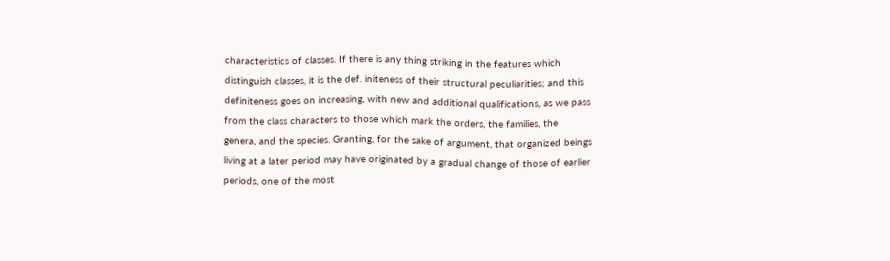characteristics of classes. If there is any thing striking in the features which distinguish classes, it is the def. initeness of their structural peculiarities; and this definiteness goes on increasing, with new and additional qualifications, as we pass from the class characters to those which mark the orders, the families, the genera, and the species. Granting, for the sake of argument, that organized beings living at a later period may have originated by a gradual change of those of earlier periods, one of the most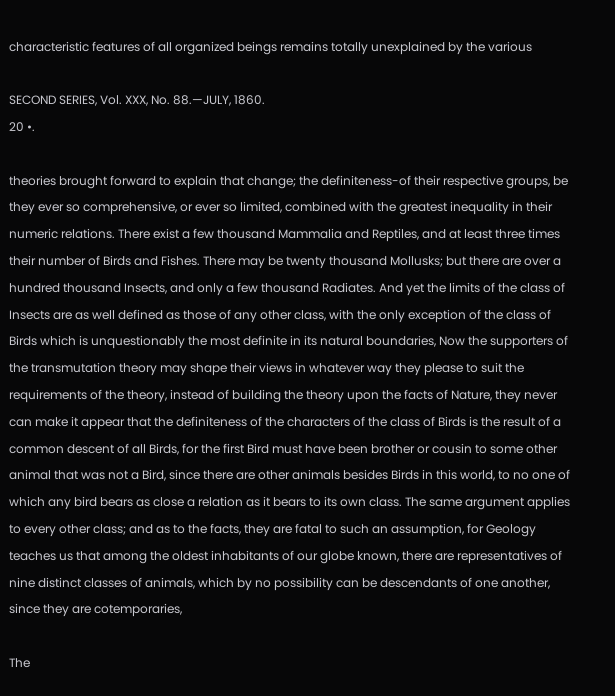characteristic features of all organized beings remains totally unexplained by the various

SECOND SERIES, Vol. XXX, No. 88.—JULY, 1860.
20 •.

theories brought forward to explain that change; the definiteness-of their respective groups, be they ever so comprehensive, or ever so limited, combined with the greatest inequality in their numeric relations. There exist a few thousand Mammalia and Reptiles, and at least three times their number of Birds and Fishes. There may be twenty thousand Mollusks; but there are over a hundred thousand Insects, and only a few thousand Radiates. And yet the limits of the class of Insects are as well defined as those of any other class, with the only exception of the class of Birds which is unquestionably the most definite in its natural boundaries, Now the supporters of the transmutation theory may shape their views in whatever way they please to suit the requirements of the theory, instead of building the theory upon the facts of Nature, they never can make it appear that the definiteness of the characters of the class of Birds is the result of a common descent of all Birds, for the first Bird must have been brother or cousin to some other animal that was not a Bird, since there are other animals besides Birds in this world, to no one of which any bird bears as close a relation as it bears to its own class. The same argument applies to every other class; and as to the facts, they are fatal to such an assumption, for Geology teaches us that among the oldest inhabitants of our globe known, there are representatives of nine distinct classes of animals, which by no possibility can be descendants of one another, since they are cotemporaries,

The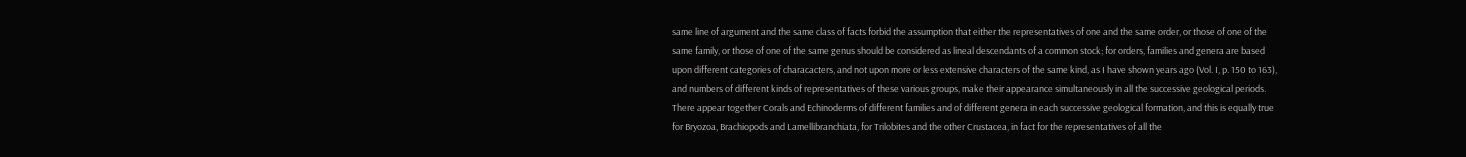same line of argument and the same class of facts forbid the assumption that either the representatives of one and the same order, or those of one of the same family, or those of one of the same genus should be considered as lineal descendants of a common stock; for orders, families and genera are based upon different categories of characacters, and not upon more or less extensive characters of the same kind, as I have shown years ago (Vol. I, p. 150 to 163), and numbers of different kinds of representatives of these various groups, make their appearance simultaneously in all the successive geological periods. There appear together Corals and Echinoderms of different families and of different genera in each successive geological formation, and this is equally true for Bryozoa, Brachiopods and Lamellibranchiata, for Trilobites and the other Crustacea, in fact for the representatives of all the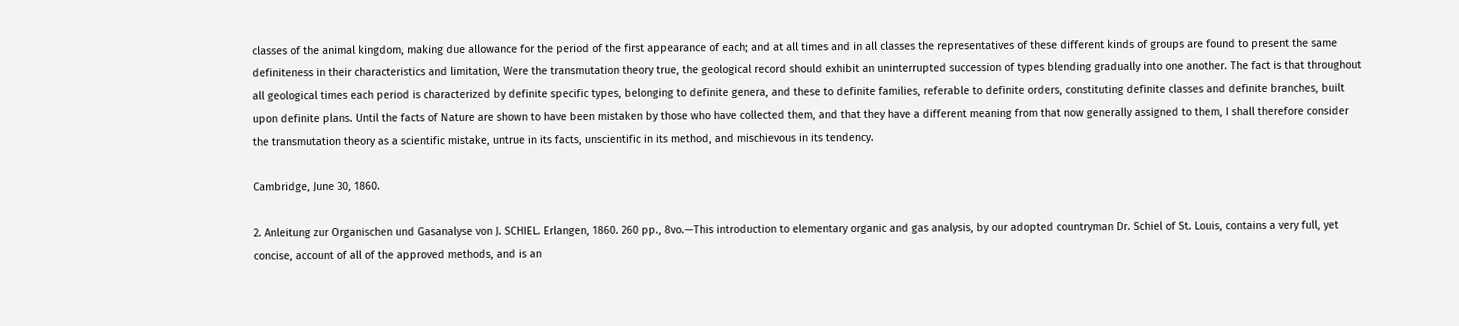classes of the animal kingdom, making due allowance for the period of the first appearance of each; and at all times and in all classes the representatives of these different kinds of groups are found to present the same definiteness in their characteristics and limitation, Were the transmutation theory true, the geological record should exhibit an uninterrupted succession of types blending gradually into one another. The fact is that throughout all geological times each period is characterized by definite specific types, belonging to definite genera, and these to definite families, referable to definite orders, constituting definite classes and definite branches, built upon definite plans. Until the facts of Nature are shown to have been mistaken by those who have collected them, and that they have a different meaning from that now generally assigned to them, I shall therefore consider the transmutation theory as a scientific mistake, untrue in its facts, unscientific in its method, and mischievous in its tendency.

Cambridge, June 30, 1860.

2. Anleitung zur Organischen und Gasanalyse von J. SCHIEL. Erlangen, 1860. 260 pp., 8vo.—This introduction to elementary organic and gas analysis, by our adopted countryman Dr. Schiel of St. Louis, contains a very full, yet concise, account of all of the approved methods, and is an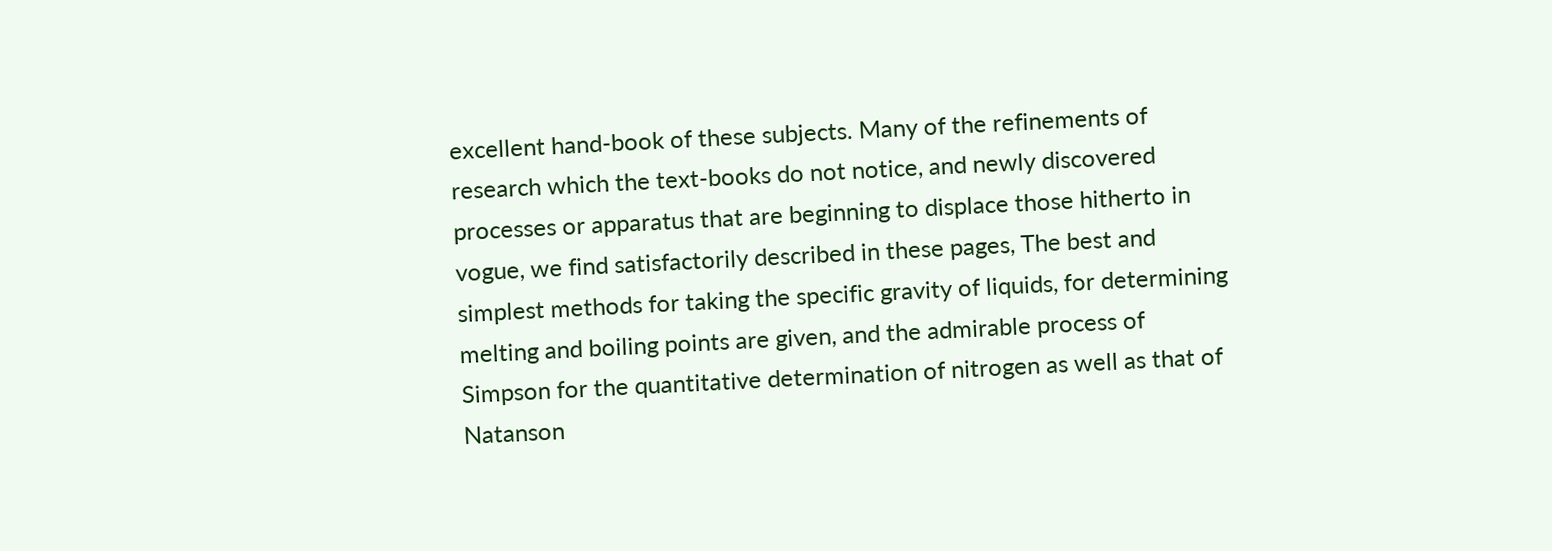excellent hand-book of these subjects. Many of the refinements of research which the text-books do not notice, and newly discovered processes or apparatus that are beginning to displace those hitherto in vogue, we find satisfactorily described in these pages, The best and simplest methods for taking the specific gravity of liquids, for determining melting and boiling points are given, and the admirable process of Simpson for the quantitative determination of nitrogen as well as that of Natanson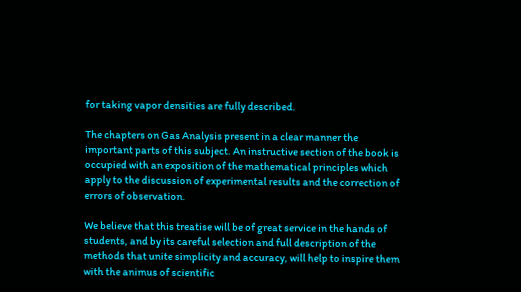for taking vapor densities are fully described.

The chapters on Gas Analysis present in a clear manner the important parts of this subject. An instructive section of the book is occupied with an exposition of the mathematical principles which apply to the discussion of experimental results and the correction of errors of observation.

We believe that this treatise will be of great service in the hands of students, and by its careful selection and full description of the methods that unite simplicity and accuracy, will help to inspire them with the animus of scientific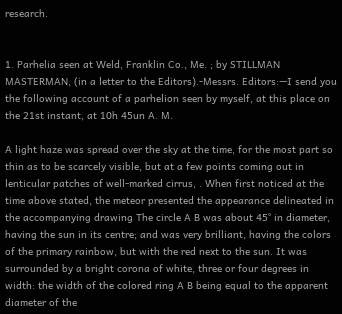research.


1. Parhelia seen at Weld, Franklin Co., Me. ; by STILLMAN MASTERMAN, (in a letter to the Editors).-Messrs. Editors:—I send you the following account of a parhelion seen by myself, at this place on the 21st instant, at 10h 45un A. M.

A light haze was spread over the sky at the time, for the most part so thin as to be scarcely visible, but at a few points coming out in lenticular patches of well-marked cirrus, . When first noticed at the time above stated, the meteor presented the appearance delineated in the accompanying drawing The circle A B was about 45° in diameter, having the sun in its centre; and was very brilliant, having the colors of the primary rainbow, but with the red next to the sun. It was surrounded by a bright corona of white, three or four degrees in width: the width of the colored ring A B being equal to the apparent diameter of the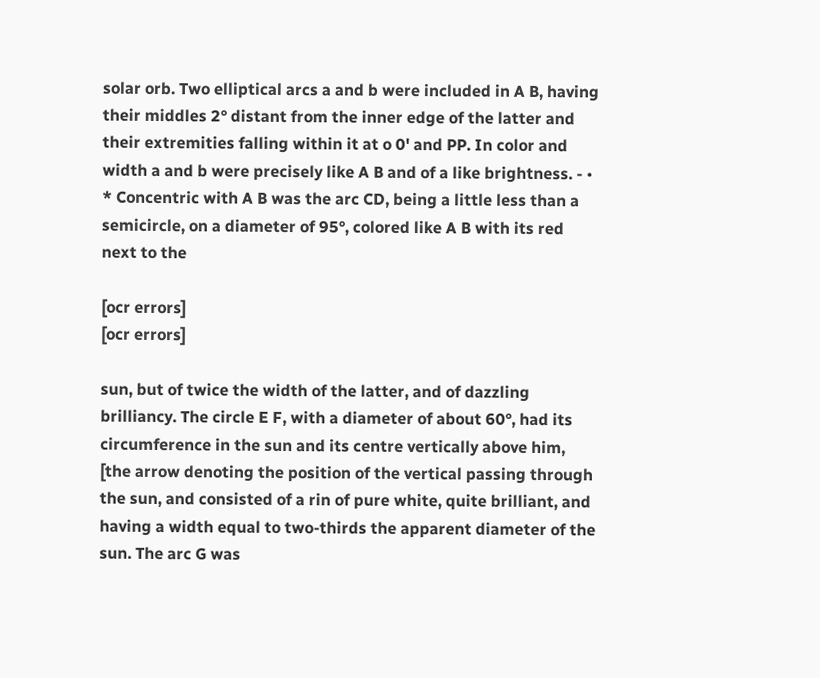solar orb. Two elliptical arcs a and b were included in A B, having their middles 2° distant from the inner edge of the latter and their extremities falling within it at o 0' and PP. In color and width a and b were precisely like A B and of a like brightness. - • * Concentric with A B was the arc CD, being a little less than a semicircle, on a diameter of 95°, colored like A B with its red next to the

[ocr errors]
[ocr errors]

sun, but of twice the width of the latter, and of dazzling brilliancy. The circle E F, with a diameter of about 60°, had its circumference in the sun and its centre vertically above him, [the arrow denoting the position of the vertical passing through the sun, and consisted of a rin of pure white, quite brilliant, and having a width equal to two-thirds the apparent diameter of the sun. The arc G was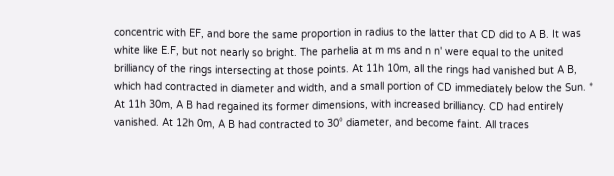concentric with EF, and bore the same proportion in radius to the latter that CD did to A B. It was white like E.F, but not nearly so bright. The parhelia at m ms and n n' were equal to the united brilliancy of the rings intersecting at those points. At 11h 10m, all the rings had vanished but A B, which had contracted in diameter and width, and a small portion of CD immediately below the Sun. * At 11h 30m, A B had regained its former dimensions, with increased brilliancy. CD had entirely vanished. At 12h 0m, A B had contracted to 30° diameter, and become faint. All traces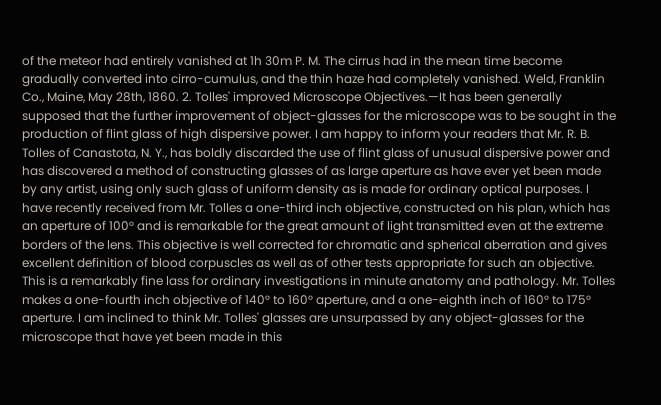of the meteor had entirely vanished at 1h 30m P. M. The cirrus had in the mean time become gradually converted into cirro-cumulus, and the thin haze had completely vanished. Weld, Franklin Co., Maine, May 28th, 1860. 2. Tolles' improved Microscope Objectives.—It has been generally supposed that the further improvement of object-glasses for the microscope was to be sought in the production of flint glass of high dispersive power. I am happy to inform your readers that Mr. R. B. Tolles of Canastota, N. Y., has boldly discarded the use of flint glass of unusual dispersive power and has discovered a method of constructing glasses of as large aperture as have ever yet been made by any artist, using only such glass of uniform density as is made for ordinary optical purposes. I have recently received from Mr. Tolles a one-third inch objective, constructed on his plan, which has an aperture of 100° and is remarkable for the great amount of light transmitted even at the extreme borders of the lens. This objective is well corrected for chromatic and spherical aberration and gives excellent definition of blood corpuscles as well as of other tests appropriate for such an objective. This is a remarkably fine lass for ordinary investigations in minute anatomy and pathology. Mr. Tolles makes a one-fourth inch objective of 140° to 160° aperture, and a one-eighth inch of 160° to 175° aperture. I am inclined to think Mr. Tolles' glasses are unsurpassed by any object-glasses for the microscope that have yet been made in this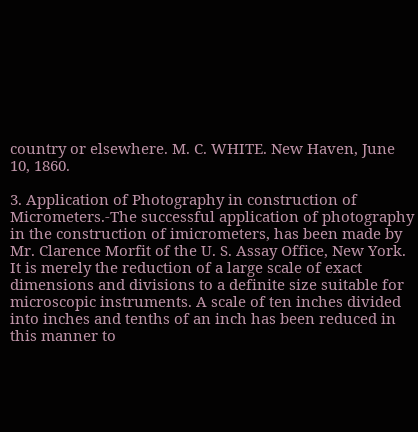country or elsewhere. M. C. WHITE. New Haven, June 10, 1860.

3. Application of Photography in construction of Micrometers.-The successful application of photography in the construction of imicrometers, has been made by Mr. Clarence Morfit of the U. S. Assay Office, New York. It is merely the reduction of a large scale of exact dimensions and divisions to a definite size suitable for microscopic instruments. A scale of ten inches divided into inches and tenths of an inch has been reduced in this manner to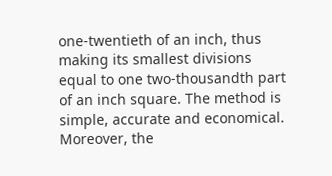one-twentieth of an inch, thus making its smallest divisions equal to one two-thousandth part of an inch square. The method is simple, accurate and economical. Moreover, the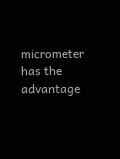micrometer has the advantage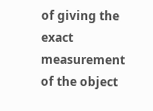of giving the exact measurement of the object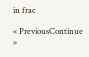in frac

« PreviousContinue »